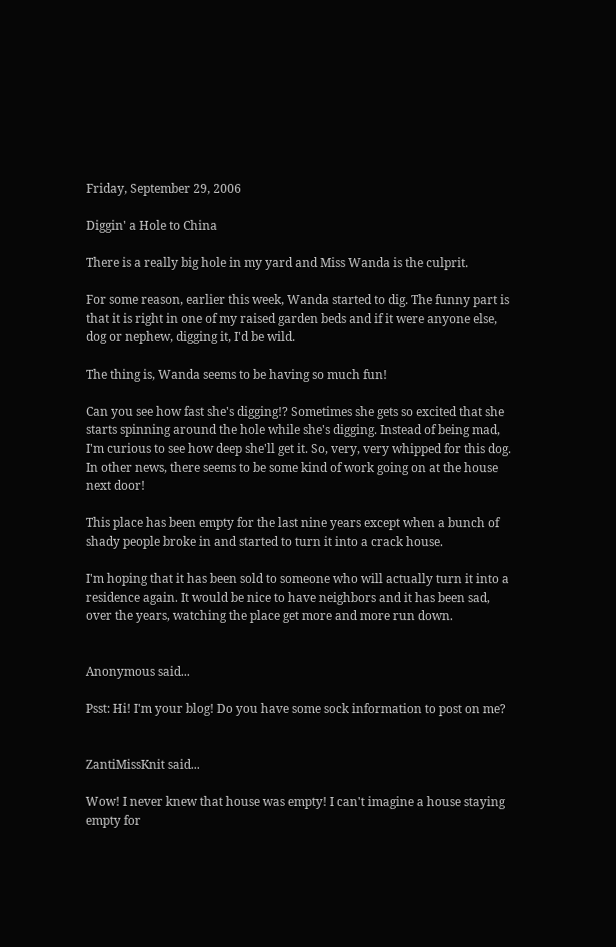Friday, September 29, 2006

Diggin' a Hole to China

There is a really big hole in my yard and Miss Wanda is the culprit.

For some reason, earlier this week, Wanda started to dig. The funny part is that it is right in one of my raised garden beds and if it were anyone else, dog or nephew, digging it, I'd be wild.

The thing is, Wanda seems to be having so much fun!

Can you see how fast she's digging!? Sometimes she gets so excited that she starts spinning around the hole while she's digging. Instead of being mad, I'm curious to see how deep she'll get it. So, very, very whipped for this dog.
In other news, there seems to be some kind of work going on at the house next door!

This place has been empty for the last nine years except when a bunch of shady people broke in and started to turn it into a crack house.

I'm hoping that it has been sold to someone who will actually turn it into a residence again. It would be nice to have neighbors and it has been sad, over the years, watching the place get more and more run down.


Anonymous said...

Psst: Hi! I'm your blog! Do you have some sock information to post on me?


ZantiMissKnit said...

Wow! I never knew that house was empty! I can't imagine a house staying empty for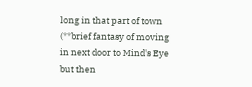long in that part of town (**brief fantasy of moving in next door to Mind's Eye but then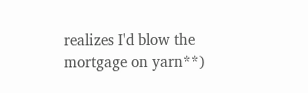realizes I'd blow the mortgage on yarn**)